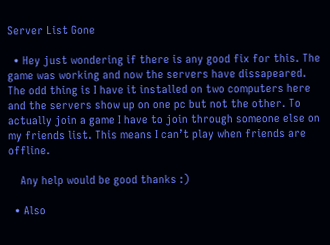Server List Gone

  • Hey just wondering if there is any good fix for this. The game was working and now the servers have dissapeared. The odd thing is I have it installed on two computers here and the servers show up on one pc but not the other. To actually join a game I have to join through someone else on my friends list. This means I can’t play when friends are offline.

    Any help would be good thanks :)

  • Also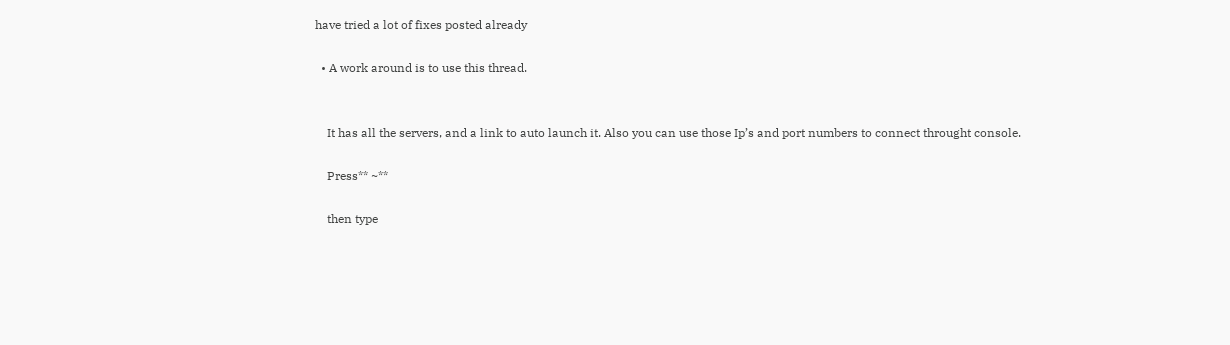have tried a lot of fixes posted already

  • A work around is to use this thread.


    It has all the servers, and a link to auto launch it. Also you can use those Ip’s and port numbers to connect throught console.

    Press** ~**

    then type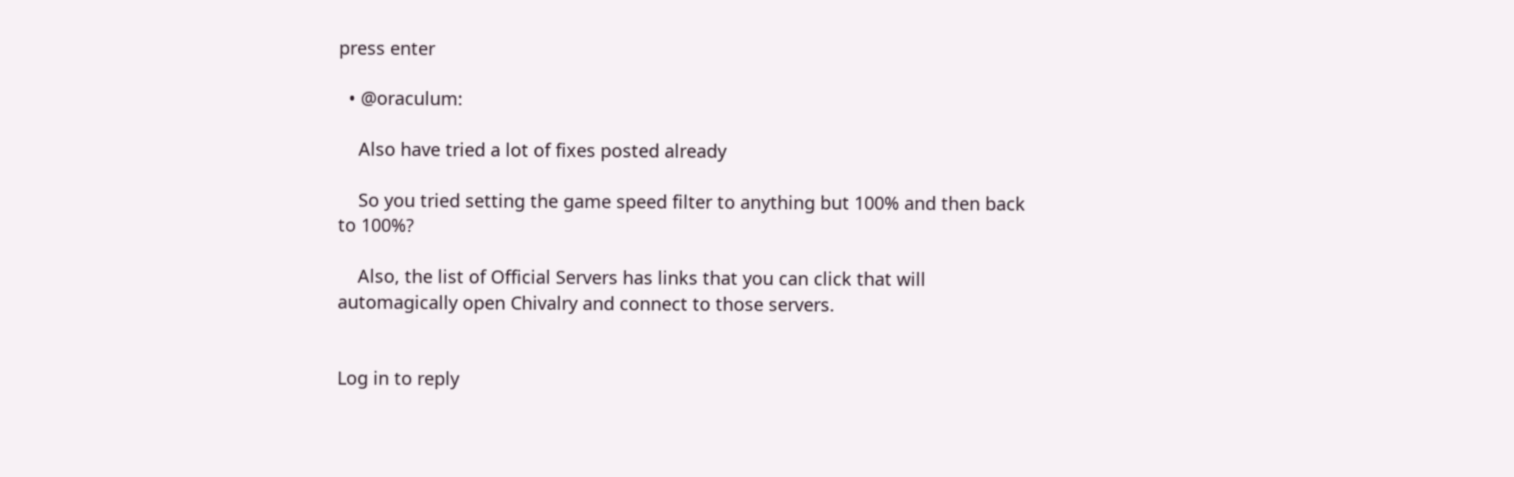press enter

  • @oraculum:

    Also have tried a lot of fixes posted already

    So you tried setting the game speed filter to anything but 100% and then back to 100%?

    Also, the list of Official Servers has links that you can click that will automagically open Chivalry and connect to those servers.


Log in to reply